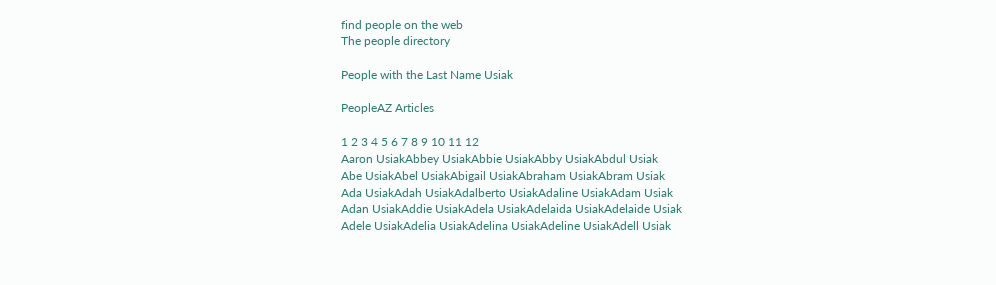find people on the web
The people directory

People with the Last Name Usiak

PeopleAZ Articles

1 2 3 4 5 6 7 8 9 10 11 12
Aaron UsiakAbbey UsiakAbbie UsiakAbby UsiakAbdul Usiak
Abe UsiakAbel UsiakAbigail UsiakAbraham UsiakAbram Usiak
Ada UsiakAdah UsiakAdalberto UsiakAdaline UsiakAdam Usiak
Adan UsiakAddie UsiakAdela UsiakAdelaida UsiakAdelaide Usiak
Adele UsiakAdelia UsiakAdelina UsiakAdeline UsiakAdell Usiak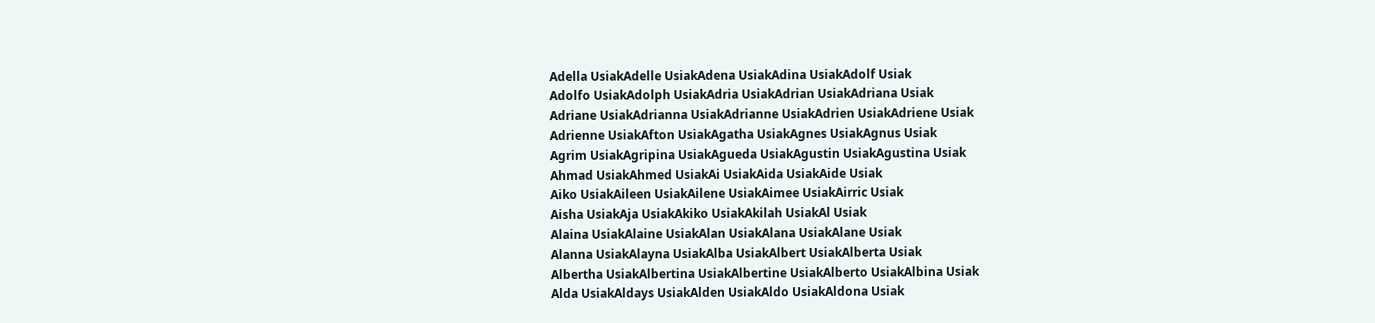Adella UsiakAdelle UsiakAdena UsiakAdina UsiakAdolf Usiak
Adolfo UsiakAdolph UsiakAdria UsiakAdrian UsiakAdriana Usiak
Adriane UsiakAdrianna UsiakAdrianne UsiakAdrien UsiakAdriene Usiak
Adrienne UsiakAfton UsiakAgatha UsiakAgnes UsiakAgnus Usiak
Agrim UsiakAgripina UsiakAgueda UsiakAgustin UsiakAgustina Usiak
Ahmad UsiakAhmed UsiakAi UsiakAida UsiakAide Usiak
Aiko UsiakAileen UsiakAilene UsiakAimee UsiakAirric Usiak
Aisha UsiakAja UsiakAkiko UsiakAkilah UsiakAl Usiak
Alaina UsiakAlaine UsiakAlan UsiakAlana UsiakAlane Usiak
Alanna UsiakAlayna UsiakAlba UsiakAlbert UsiakAlberta Usiak
Albertha UsiakAlbertina UsiakAlbertine UsiakAlberto UsiakAlbina Usiak
Alda UsiakAldays UsiakAlden UsiakAldo UsiakAldona Usiak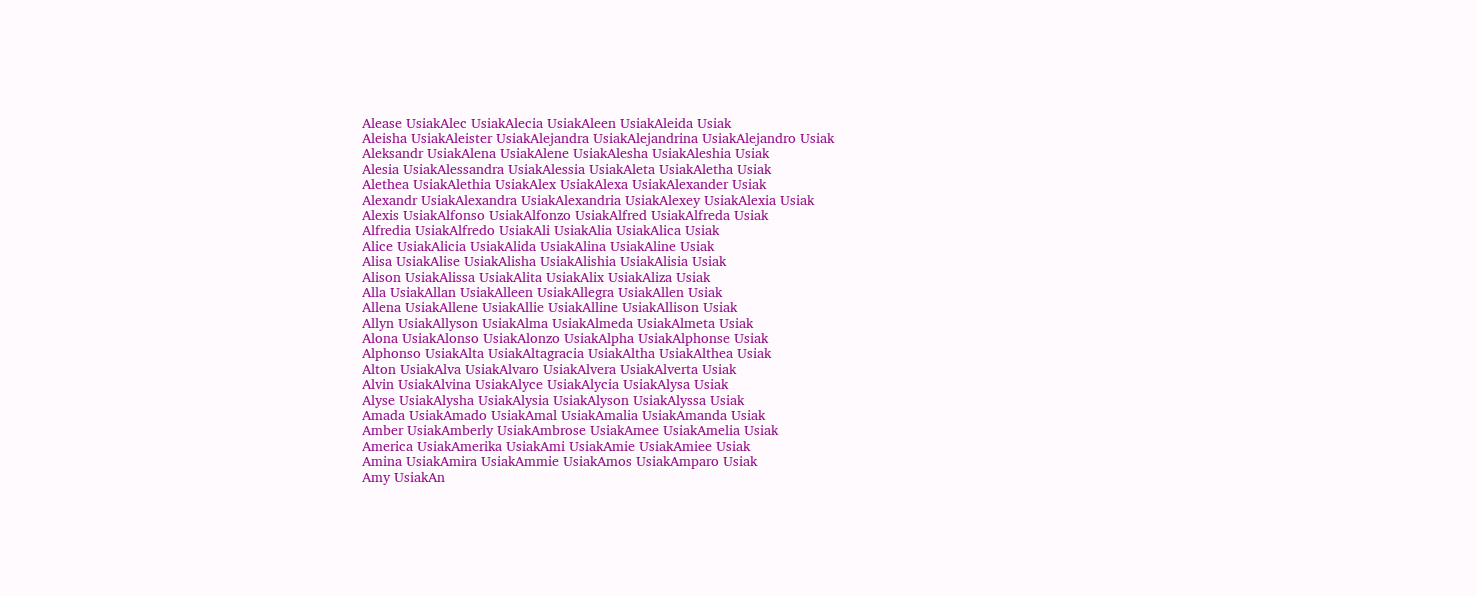Alease UsiakAlec UsiakAlecia UsiakAleen UsiakAleida Usiak
Aleisha UsiakAleister UsiakAlejandra UsiakAlejandrina UsiakAlejandro Usiak
Aleksandr UsiakAlena UsiakAlene UsiakAlesha UsiakAleshia Usiak
Alesia UsiakAlessandra UsiakAlessia UsiakAleta UsiakAletha Usiak
Alethea UsiakAlethia UsiakAlex UsiakAlexa UsiakAlexander Usiak
Alexandr UsiakAlexandra UsiakAlexandria UsiakAlexey UsiakAlexia Usiak
Alexis UsiakAlfonso UsiakAlfonzo UsiakAlfred UsiakAlfreda Usiak
Alfredia UsiakAlfredo UsiakAli UsiakAlia UsiakAlica Usiak
Alice UsiakAlicia UsiakAlida UsiakAlina UsiakAline Usiak
Alisa UsiakAlise UsiakAlisha UsiakAlishia UsiakAlisia Usiak
Alison UsiakAlissa UsiakAlita UsiakAlix UsiakAliza Usiak
Alla UsiakAllan UsiakAlleen UsiakAllegra UsiakAllen Usiak
Allena UsiakAllene UsiakAllie UsiakAlline UsiakAllison Usiak
Allyn UsiakAllyson UsiakAlma UsiakAlmeda UsiakAlmeta Usiak
Alona UsiakAlonso UsiakAlonzo UsiakAlpha UsiakAlphonse Usiak
Alphonso UsiakAlta UsiakAltagracia UsiakAltha UsiakAlthea Usiak
Alton UsiakAlva UsiakAlvaro UsiakAlvera UsiakAlverta Usiak
Alvin UsiakAlvina UsiakAlyce UsiakAlycia UsiakAlysa Usiak
Alyse UsiakAlysha UsiakAlysia UsiakAlyson UsiakAlyssa Usiak
Amada UsiakAmado UsiakAmal UsiakAmalia UsiakAmanda Usiak
Amber UsiakAmberly UsiakAmbrose UsiakAmee UsiakAmelia Usiak
America UsiakAmerika UsiakAmi UsiakAmie UsiakAmiee Usiak
Amina UsiakAmira UsiakAmmie UsiakAmos UsiakAmparo Usiak
Amy UsiakAn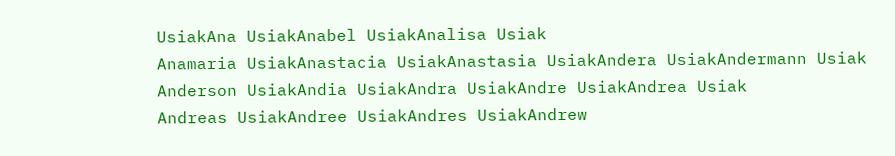UsiakAna UsiakAnabel UsiakAnalisa Usiak
Anamaria UsiakAnastacia UsiakAnastasia UsiakAndera UsiakAndermann Usiak
Anderson UsiakAndia UsiakAndra UsiakAndre UsiakAndrea Usiak
Andreas UsiakAndree UsiakAndres UsiakAndrew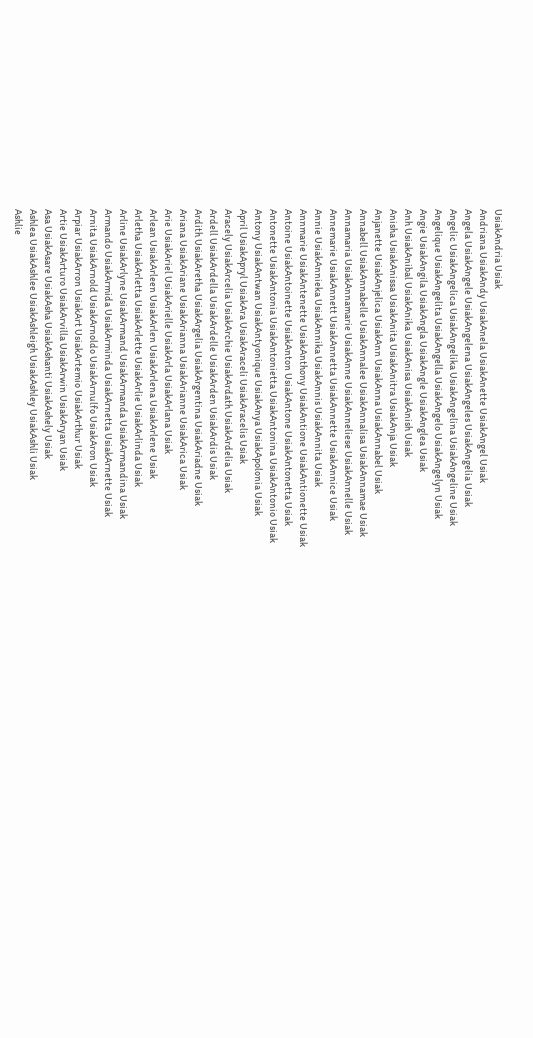UsiakAndria Usiak
Andriana UsiakAndy UsiakAnela UsiakAnette UsiakAngel Usiak
Angela UsiakAngele UsiakAngelena UsiakAngeles UsiakAngelia Usiak
Angelic UsiakAngelica UsiakAngelika UsiakAngelina UsiakAngeline Usiak
Angelique UsiakAngelita UsiakAngella UsiakAngelo UsiakAngelyn Usiak
Angie UsiakAngila UsiakAngla UsiakAngle UsiakAnglea Usiak
Anh UsiakAnibal UsiakAnika UsiakAnisa UsiakAnish Usiak
Anisha UsiakAnissa UsiakAnita UsiakAnitra UsiakAnja Usiak
Anjanette UsiakAnjelica UsiakAnn UsiakAnna UsiakAnnabel Usiak
Annabell UsiakAnnabelle UsiakAnnalee UsiakAnnalisa UsiakAnnamae Usiak
Annamaria UsiakAnnamarie UsiakAnne UsiakAnneliese UsiakAnnelle Usiak
Annemarie UsiakAnnett UsiakAnnetta UsiakAnnette UsiakAnnice Usiak
Annie UsiakAnnieka UsiakAnnika UsiakAnnis UsiakAnnita Usiak
Annmarie UsiakAntenette UsiakAnthony UsiakAntione UsiakAntionette Usiak
Antoine UsiakAntoinette UsiakAnton UsiakAntone UsiakAntonetta Usiak
Antonette UsiakAntonia UsiakAntonietta UsiakAntonina UsiakAntonio Usiak
Antony UsiakAntwan UsiakAntyonique UsiakAnya UsiakApolonia Usiak
April UsiakApryl UsiakAra UsiakAraceli UsiakAracelis Usiak
Aracely UsiakArcelia UsiakArchie UsiakArdath UsiakArdelia Usiak
Ardell UsiakArdella UsiakArdelle UsiakArden UsiakArdis Usiak
Ardith UsiakAretha UsiakArgelia UsiakArgentina UsiakAriadne Usiak
Ariana UsiakAriane UsiakArianna UsiakArianne UsiakArica Usiak
Arie UsiakAriel UsiakArielle UsiakArla UsiakArlana Usiak
Arlean UsiakArleen UsiakArlen UsiakArlena UsiakArlene Usiak
Arletha UsiakArletta UsiakArlette UsiakArlie UsiakArlinda Usiak
Arline UsiakArlyne UsiakArmand UsiakArmanda UsiakArmandina Usiak
Armando UsiakArmida UsiakArminda UsiakArnetta UsiakArnette Usiak
Arnita UsiakArnold UsiakArnoldo UsiakArnulfo UsiakAron Usiak
Arpiar UsiakArron UsiakArt UsiakArtemio UsiakArthur Usiak
Artie UsiakArturo UsiakArvilla UsiakArwin UsiakAryan Usiak
Asa UsiakAsare UsiakAsha UsiakAshanti UsiakAshely Usiak
Ashlea UsiakAshlee UsiakAshleigh UsiakAshley UsiakAshli Usiak
Ashlie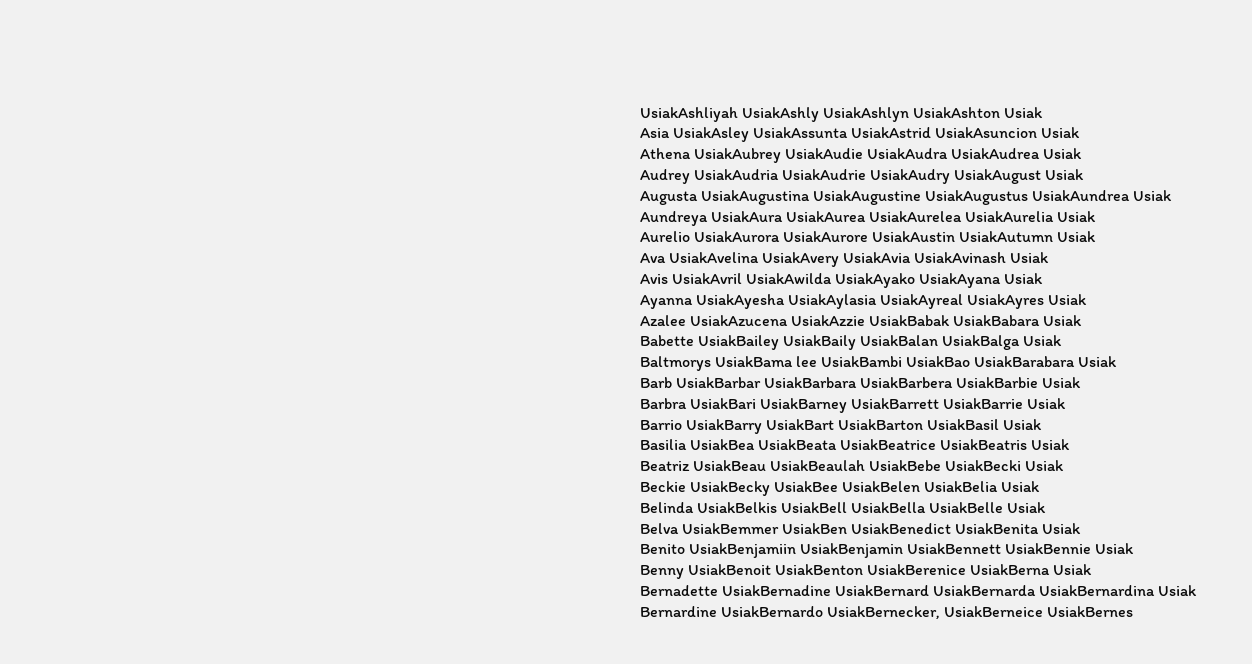UsiakAshliyah UsiakAshly UsiakAshlyn UsiakAshton Usiak
Asia UsiakAsley UsiakAssunta UsiakAstrid UsiakAsuncion Usiak
Athena UsiakAubrey UsiakAudie UsiakAudra UsiakAudrea Usiak
Audrey UsiakAudria UsiakAudrie UsiakAudry UsiakAugust Usiak
Augusta UsiakAugustina UsiakAugustine UsiakAugustus UsiakAundrea Usiak
Aundreya UsiakAura UsiakAurea UsiakAurelea UsiakAurelia Usiak
Aurelio UsiakAurora UsiakAurore UsiakAustin UsiakAutumn Usiak
Ava UsiakAvelina UsiakAvery UsiakAvia UsiakAvinash Usiak
Avis UsiakAvril UsiakAwilda UsiakAyako UsiakAyana Usiak
Ayanna UsiakAyesha UsiakAylasia UsiakAyreal UsiakAyres Usiak
Azalee UsiakAzucena UsiakAzzie UsiakBabak UsiakBabara Usiak
Babette UsiakBailey UsiakBaily UsiakBalan UsiakBalga Usiak
Baltmorys UsiakBama lee UsiakBambi UsiakBao UsiakBarabara Usiak
Barb UsiakBarbar UsiakBarbara UsiakBarbera UsiakBarbie Usiak
Barbra UsiakBari UsiakBarney UsiakBarrett UsiakBarrie Usiak
Barrio UsiakBarry UsiakBart UsiakBarton UsiakBasil Usiak
Basilia UsiakBea UsiakBeata UsiakBeatrice UsiakBeatris Usiak
Beatriz UsiakBeau UsiakBeaulah UsiakBebe UsiakBecki Usiak
Beckie UsiakBecky UsiakBee UsiakBelen UsiakBelia Usiak
Belinda UsiakBelkis UsiakBell UsiakBella UsiakBelle Usiak
Belva UsiakBemmer UsiakBen UsiakBenedict UsiakBenita Usiak
Benito UsiakBenjamiin UsiakBenjamin UsiakBennett UsiakBennie Usiak
Benny UsiakBenoit UsiakBenton UsiakBerenice UsiakBerna Usiak
Bernadette UsiakBernadine UsiakBernard UsiakBernarda UsiakBernardina Usiak
Bernardine UsiakBernardo UsiakBernecker, UsiakBerneice UsiakBernes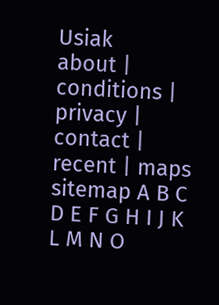Usiak
about | conditions | privacy | contact | recent | maps
sitemap A B C D E F G H I J K L M N O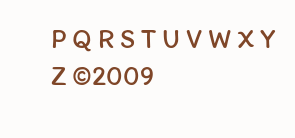P Q R S T U V W X Y Z ©2009